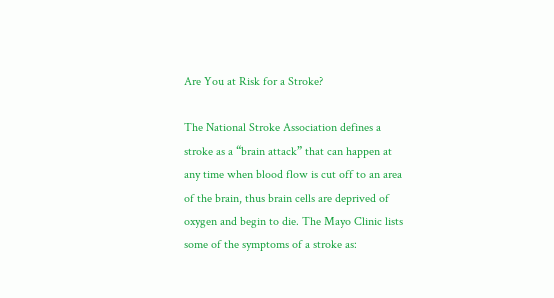Are You at Risk for a Stroke?

The National Stroke Association defines a stroke as a “brain attack” that can happen at any time when blood flow is cut off to an area of the brain, thus brain cells are deprived of oxygen and begin to die. The Mayo Clinic lists some of the symptoms of a stroke as: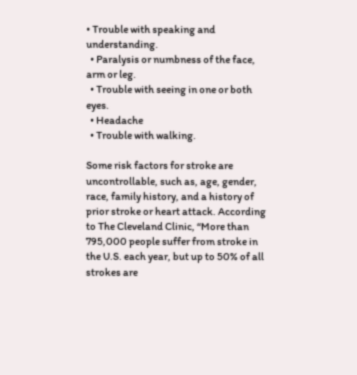• Trouble with speaking and understanding.
  • Paralysis or numbness of the face, arm or leg.
  • Trouble with seeing in one or both eyes.
  • Headache
  • Trouble with walking.

Some risk factors for stroke are uncontrollable, such as, age, gender, race, family history, and a history of prior stroke or heart attack. According to The Cleveland Clinic, “More than 795,000 people suffer from stroke in the U.S. each year, but up to 50% of all strokes are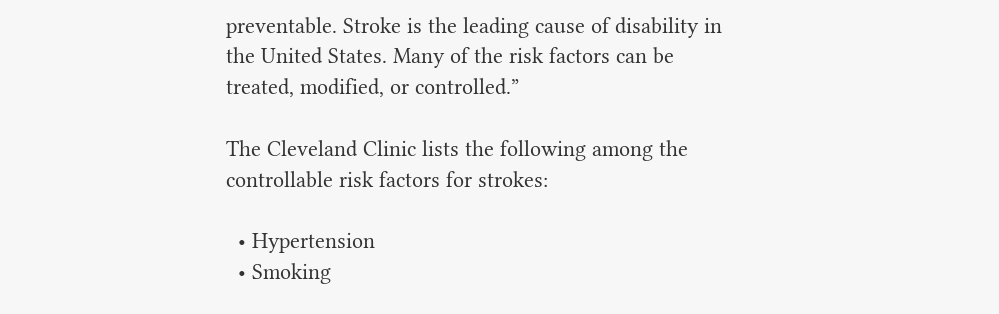preventable. Stroke is the leading cause of disability in the United States. Many of the risk factors can be treated, modified, or controlled.”

The Cleveland Clinic lists the following among the controllable risk factors for strokes:

  • Hypertension
  • Smoking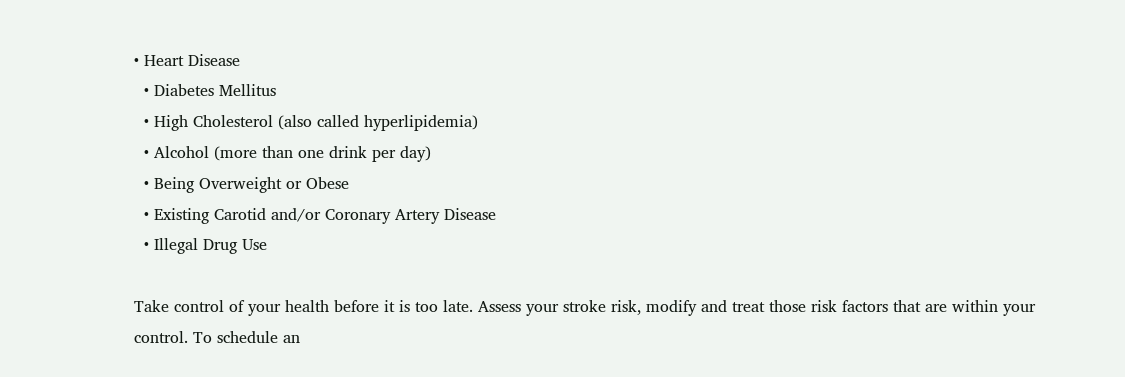• Heart Disease
  • Diabetes Mellitus
  • High Cholesterol (also called hyperlipidemia)
  • Alcohol (more than one drink per day)
  • Being Overweight or Obese
  • Existing Carotid and/or Coronary Artery Disease
  • Illegal Drug Use

Take control of your health before it is too late. Assess your stroke risk, modify and treat those risk factors that are within your control. To schedule an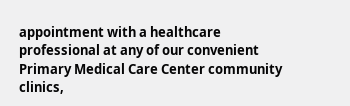appointment with a healthcare professional at any of our convenient Primary Medical Care Center community clinics,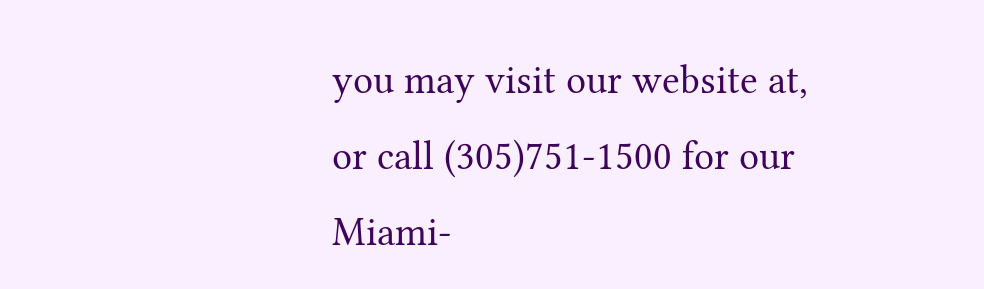you may visit our website at, or call (305)751-1500 for our Miami-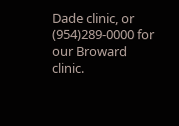Dade clinic, or (954)289-0000 for our Broward clinic.